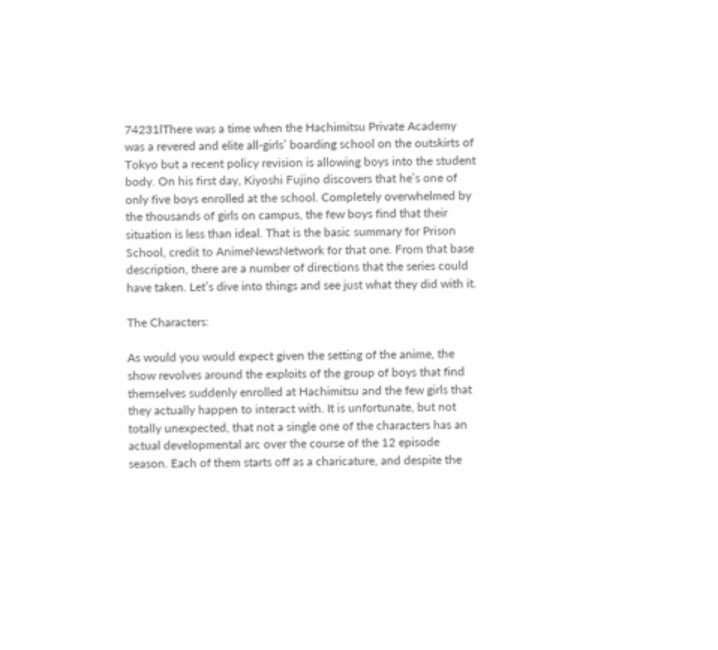74231lThere was a time when the Hachimitsu Private Academy was a revered and elite all-girls’ boarding school on the outskirts of Tokyo but a recent policy revision is allowing boys into the student body. On his first day, Kiyoshi Fujino discovers that he’s one of only five boys enrolled at the school. Completely overwhelmed by the thousands of girls on campus, the few boys find that their situation is less than ideal. That is the basic summary for Prison School, credit to AnimeNewsNetwork for that one. From that base description, there are a number of directions that the series could have taken. Let’s dive into things and see just what they did with it.

The Characters:

As would you would expect given the setting of the anime, the show revolves around the exploits of the group of boys that find themselves suddenly enrolled at Hachimitsu and the few girls that they actually happen to interact with. It is unfortunate, but not totally unexpected, that not a single one of the characters has an actual developmental arc over the course of the 12 episode season. Each of them starts off as a charicature, and despite the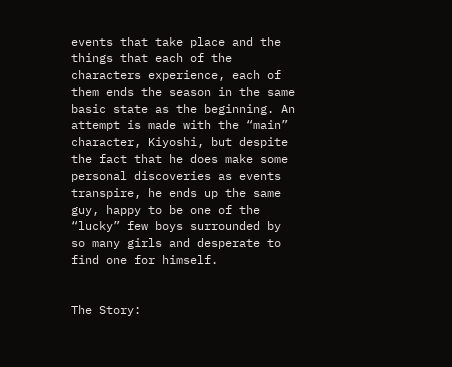events that take place and the things that each of the characters experience, each of them ends the season in the same basic state as the beginning. An attempt is made with the “main” character, Kiyoshi, but despite the fact that he does make some personal discoveries as events transpire, he ends up the same guy, happy to be one of the “lucky” few boys surrounded by so many girls and desperate to find one for himself.


The Story: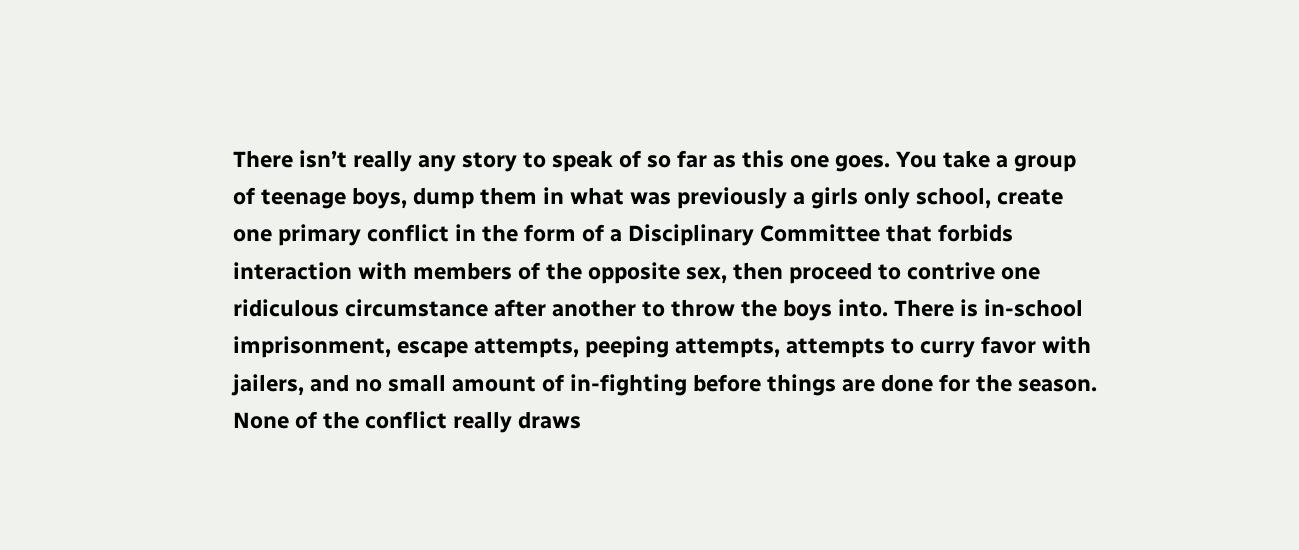There isn’t really any story to speak of so far as this one goes. You take a group of teenage boys, dump them in what was previously a girls only school, create one primary conflict in the form of a Disciplinary Committee that forbids interaction with members of the opposite sex, then proceed to contrive one ridiculous circumstance after another to throw the boys into. There is in-school imprisonment, escape attempts, peeping attempts, attempts to curry favor with jailers, and no small amount of in-fighting before things are done for the season. None of the conflict really draws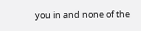you in and none of the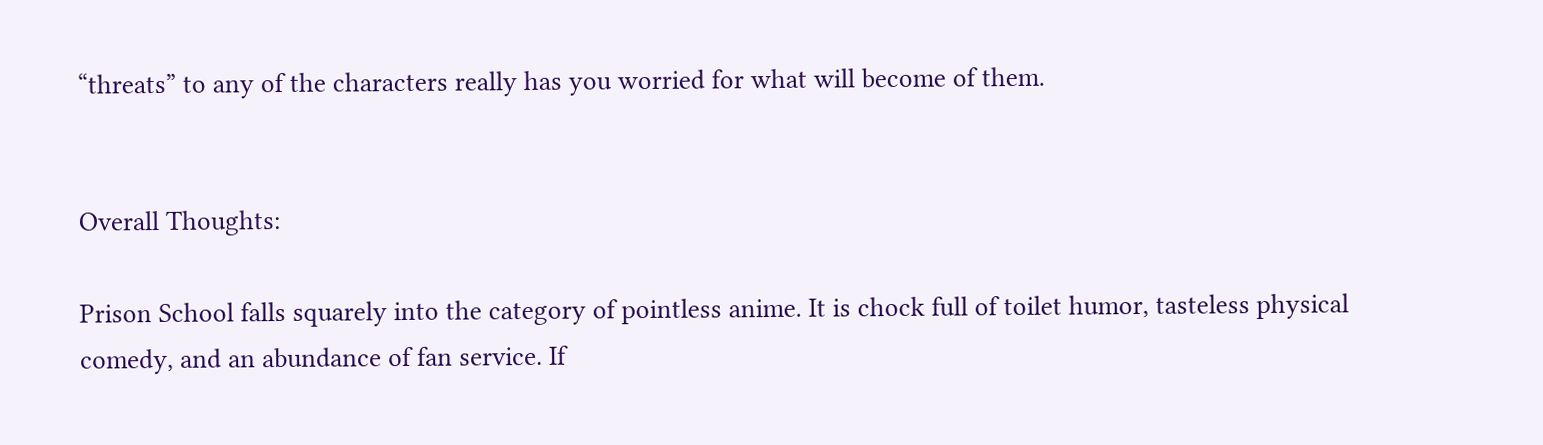“threats” to any of the characters really has you worried for what will become of them.


Overall Thoughts:

Prison School falls squarely into the category of pointless anime. It is chock full of toilet humor, tasteless physical comedy, and an abundance of fan service. If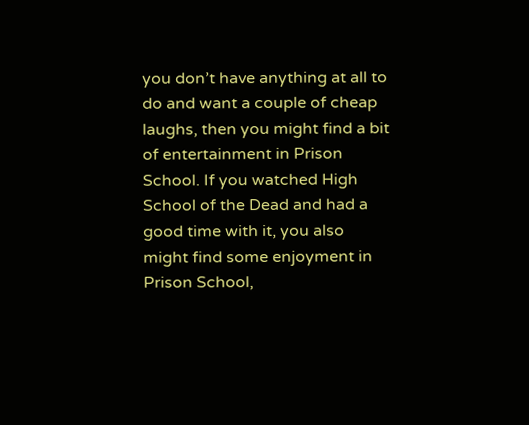you don’t have anything at all to do and want a couple of cheap laughs, then you might find a bit of entertainment in Prison School. If you watched High School of the Dead and had a good time with it, you also might find some enjoyment in Prison School,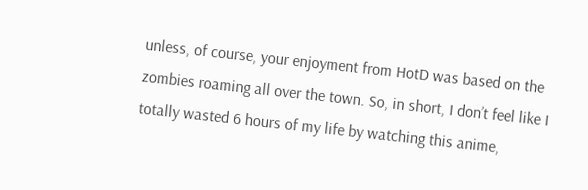unless, of course, your enjoyment from HotD was based on the zombies roaming all over the town. So, in short, I don’t feel like I totally wasted 6 hours of my life by watching this anime,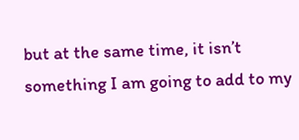but at the same time, it isn’t something I am going to add to my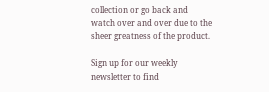collection or go back and watch over and over due to the sheer greatness of the product.

Sign up for our weekly newsletter to find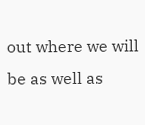out where we will be as well as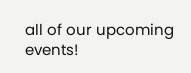all of our upcoming events!